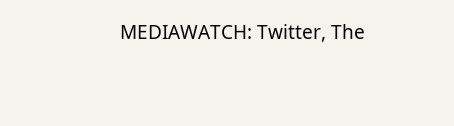MEDIAWATCH: Twitter, The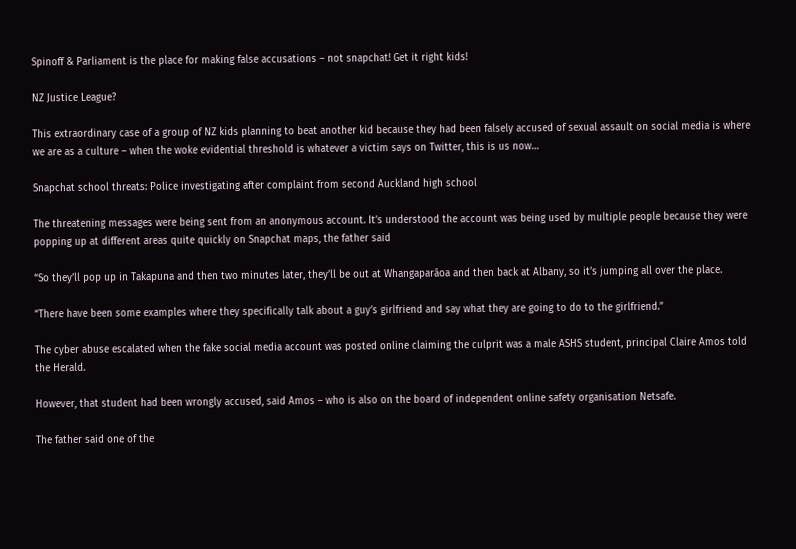Spinoff & Parliament is the place for making false accusations – not snapchat! Get it right kids!

NZ Justice League?

This extraordinary case of a group of NZ kids planning to beat another kid because they had been falsely accused of sexual assault on social media is where we are as a culture – when the woke evidential threshold is whatever a victim says on Twitter, this is us now…

Snapchat school threats: Police investigating after complaint from second Auckland high school

The threatening messages were being sent from an anonymous account. It’s understood the account was being used by multiple people because they were popping up at different areas quite quickly on Snapchat maps, the father said

“So they’ll pop up in Takapuna and then two minutes later, they’ll be out at Whangaparāoa and then back at Albany, so it’s jumping all over the place.

“There have been some examples where they specifically talk about a guy’s girlfriend and say what they are going to do to the girlfriend.”

The cyber abuse escalated when the fake social media account was posted online claiming the culprit was a male ASHS student, principal Claire Amos told the Herald.

However, that student had been wrongly accused, said Amos – who is also on the board of independent online safety organisation Netsafe.

The father said one of the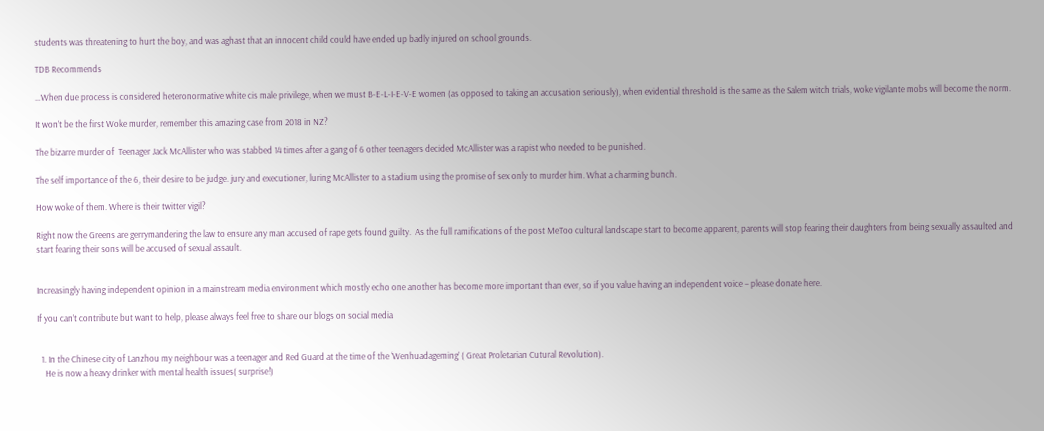students was threatening to hurt the boy, and was aghast that an innocent child could have ended up badly injured on school grounds.

TDB Recommends

…When due process is considered heteronormative white cis male privilege, when we must B-E-L-I-E-V-E women (as opposed to taking an accusation seriously), when evidential threshold is the same as the Salem witch trials, woke vigilante mobs will become the norm.

It won’t be the first Woke murder, remember this amazing case from 2018 in NZ?

The bizarre murder of  Teenager Jack McAllister who was stabbed 14 times after a gang of 6 other teenagers decided McAllister was a rapist who needed to be punished.

The self importance of the 6, their desire to be judge. jury and executioner, luring McAllister to a stadium using the promise of sex only to murder him. What a charming bunch.

How woke of them. Where is their twitter vigil?

Right now the Greens are gerrymandering the law to ensure any man accused of rape gets found guilty.  As the full ramifications of the post MeToo cultural landscape start to become apparent, parents will stop fearing their daughters from being sexually assaulted and start fearing their sons will be accused of sexual assault.


Increasingly having independent opinion in a mainstream media environment which mostly echo one another has become more important than ever, so if you value having an independent voice – please donate here.

If you can’t contribute but want to help, please always feel free to share our blogs on social media


  1. In the Chinese city of Lanzhou my neighbour was a teenager and Red Guard at the time of the ‘Wenhuadageming’ ( Great Proletarian Cutural Revolution).
    He is now a heavy drinker with mental health issues( surprise!)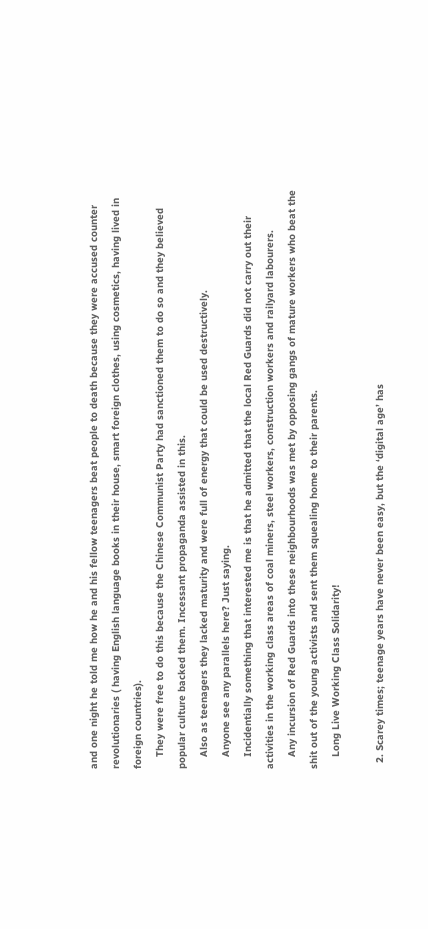and one night he told me how he and his fellow teenagers beat people to death because they were accused counter revolutionaries ( having English language books in their house, smart foreign clothes, using cosmetics, having lived in foreign countries).
    They were free to do this because the Chinese Communist Party had sanctioned them to do so and they believed popular culture backed them. Incessant propaganda assisted in this.
    Also as teenagers they lacked maturity and were full of energy that could be used destructively.
    Anyone see any parallels here? Just saying.
    Incidentially something that interested me is that he admitted that the local Red Guards did not carry out their activities in the working class areas of coal miners, steel workers, construction workers and railyard labourers.
    Any incursion of Red Guards into these neighbourhoods was met by opposing gangs of mature workers who beat the shit out of the young activists and sent them squealing home to their parents.
    Long Live Working Class Solidarity!

  2. Scarey times; teenage years have never been easy, but the ‘digital age’ has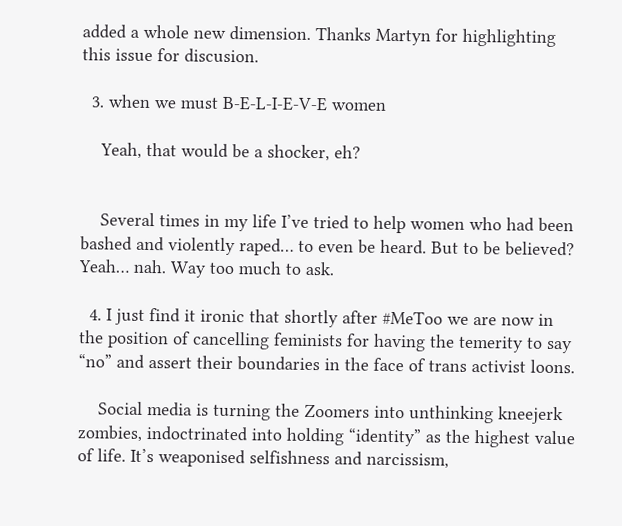added a whole new dimension. Thanks Martyn for highlighting this issue for discusion.

  3. when we must B-E-L-I-E-V-E women

    Yeah, that would be a shocker, eh?


    Several times in my life I’ve tried to help women who had been bashed and violently raped… to even be heard. But to be believed? Yeah… nah. Way too much to ask.

  4. I just find it ironic that shortly after #MeToo we are now in the position of cancelling feminists for having the temerity to say “no” and assert their boundaries in the face of trans activist loons.

    Social media is turning the Zoomers into unthinking kneejerk zombies, indoctrinated into holding “identity” as the highest value of life. It’s weaponised selfishness and narcissism,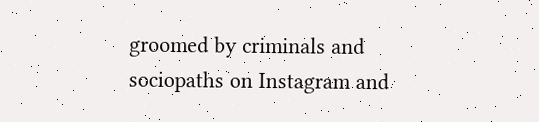groomed by criminals and sociopaths on Instagram and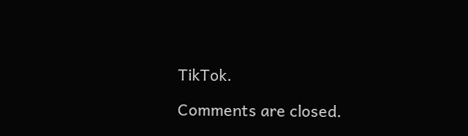TikTok.

Comments are closed.